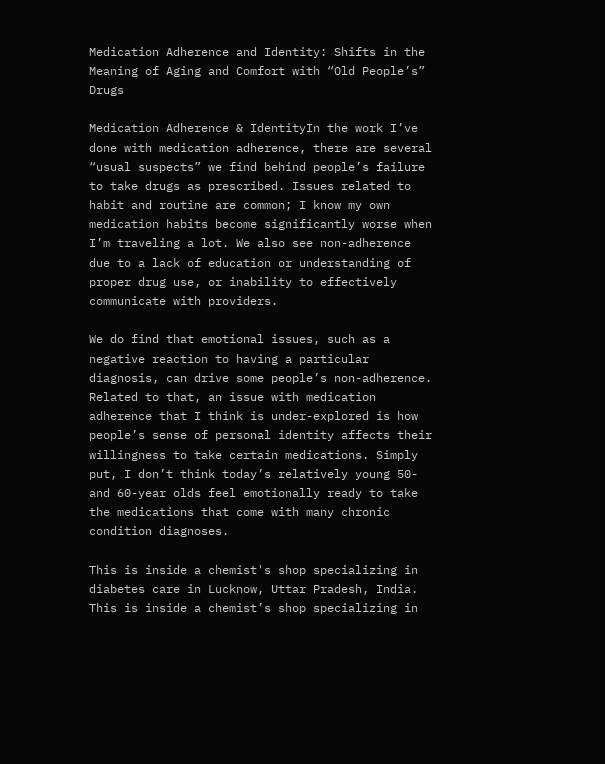Medication Adherence and Identity: Shifts in the Meaning of Aging and Comfort with “Old People’s” Drugs

Medication Adherence & IdentityIn the work I’ve done with medication adherence, there are several “usual suspects” we find behind people’s failure to take drugs as prescribed. Issues related to habit and routine are common; I know my own medication habits become significantly worse when I’m traveling a lot. We also see non-adherence due to a lack of education or understanding of proper drug use, or inability to effectively communicate with providers.

We do find that emotional issues, such as a negative reaction to having a particular diagnosis, can drive some people’s non-adherence. Related to that, an issue with medication adherence that I think is under-explored is how people’s sense of personal identity affects their willingness to take certain medications. Simply put, I don’t think today’s relatively young 50- and 60-year olds feel emotionally ready to take the medications that come with many chronic condition diagnoses.

This is inside a chemist's shop specializing in diabetes care in Lucknow, Uttar Pradesh, India.
This is inside a chemist’s shop specializing in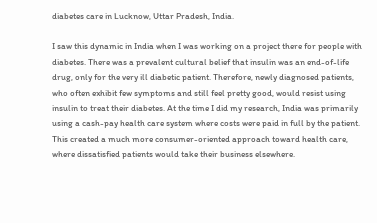diabetes care in Lucknow, Uttar Pradesh, India.

I saw this dynamic in India when I was working on a project there for people with diabetes. There was a prevalent cultural belief that insulin was an end-of-life drug, only for the very ill diabetic patient. Therefore, newly diagnosed patients, who often exhibit few symptoms and still feel pretty good, would resist using insulin to treat their diabetes. At the time I did my research, India was primarily using a cash-pay health care system where costs were paid in full by the patient. This created a much more consumer-oriented approach toward health care, where dissatisfied patients would take their business elsewhere.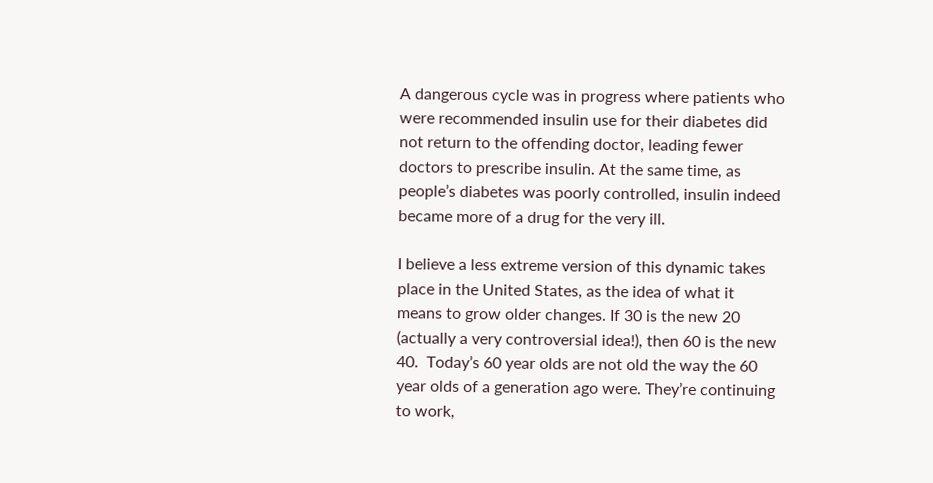A dangerous cycle was in progress where patients who were recommended insulin use for their diabetes did not return to the offending doctor, leading fewer doctors to prescribe insulin. At the same time, as people’s diabetes was poorly controlled, insulin indeed became more of a drug for the very ill.

I believe a less extreme version of this dynamic takes place in the United States, as the idea of what it means to grow older changes. If 30 is the new 20 (actually a very controversial idea!), then 60 is the new 40.  Today’s 60 year olds are not old the way the 60 year olds of a generation ago were. They’re continuing to work,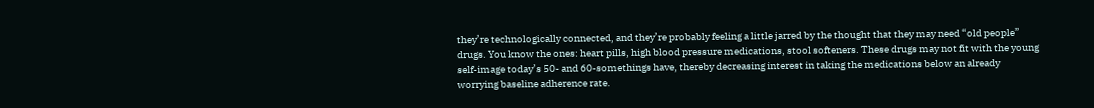they’re technologically connected, and they’re probably feeling a little jarred by the thought that they may need “old people” drugs. You know the ones: heart pills, high blood pressure medications, stool softeners. These drugs may not fit with the young self-image today’s 50- and 60-somethings have, thereby decreasing interest in taking the medications below an already worrying baseline adherence rate.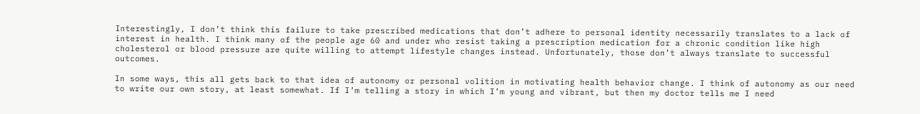Interestingly, I don’t think this failure to take prescribed medications that don’t adhere to personal identity necessarily translates to a lack of interest in health. I think many of the people age 60 and under who resist taking a prescription medication for a chronic condition like high cholesterol or blood pressure are quite willing to attempt lifestyle changes instead. Unfortunately, those don’t always translate to successful outcomes.

In some ways, this all gets back to that idea of autonomy or personal volition in motivating health behavior change. I think of autonomy as our need to write our own story, at least somewhat. If I’m telling a story in which I’m young and vibrant, but then my doctor tells me I need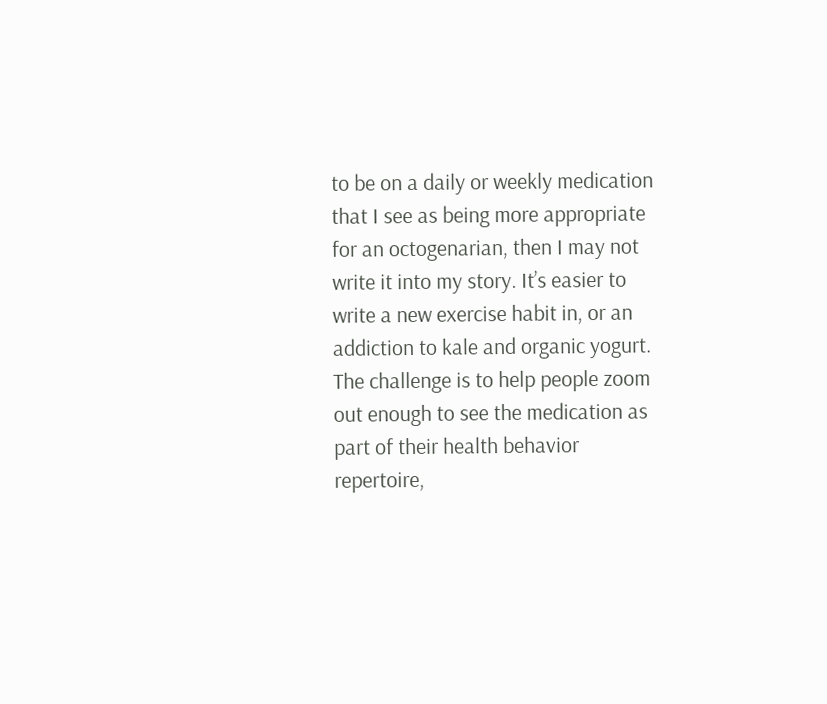to be on a daily or weekly medication that I see as being more appropriate for an octogenarian, then I may not write it into my story. It’s easier to write a new exercise habit in, or an addiction to kale and organic yogurt. The challenge is to help people zoom out enough to see the medication as part of their health behavior repertoire,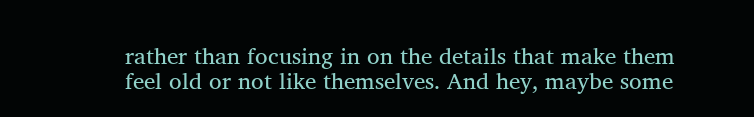rather than focusing in on the details that make them feel old or not like themselves. And hey, maybe some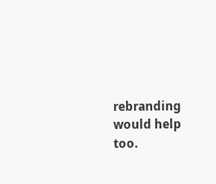rebranding would help too.